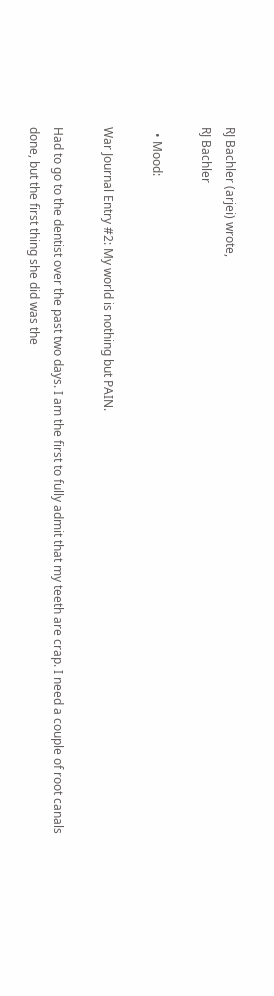RJ Bachler (arjei) wrote,
RJ Bachler

  • Mood:

War Journal Entry #2: My world is nothing but PAIN.

Had to go to the dentist over the past two days. I am the first to fully admit that my teeth are crap. I need a couple of root canals done, but the first thing she did was the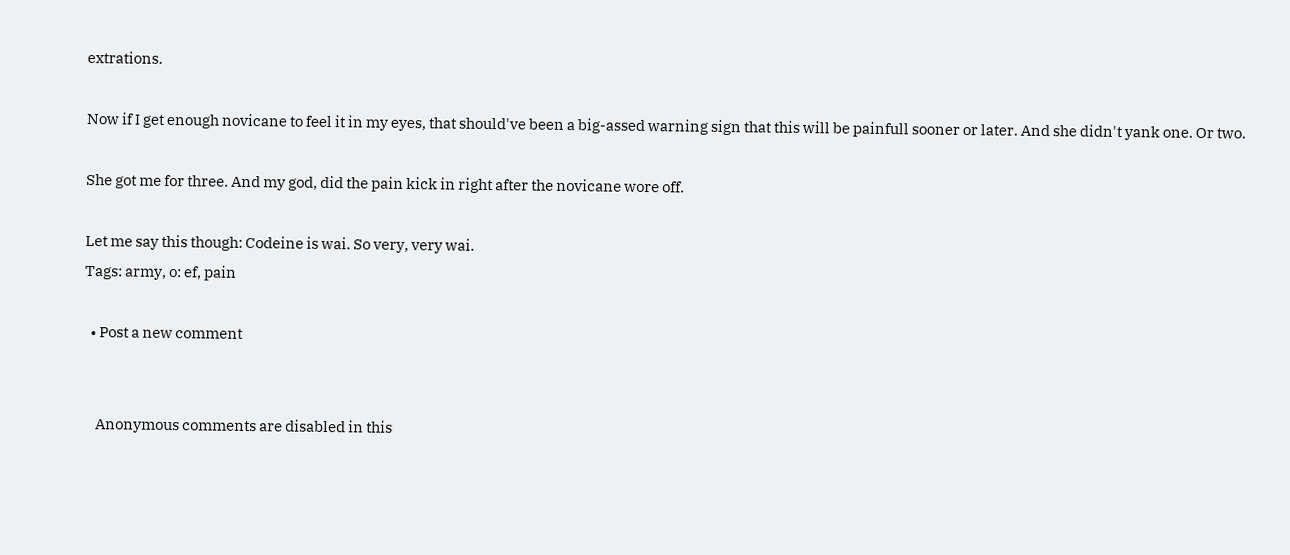extrations.

Now if I get enough novicane to feel it in my eyes, that should've been a big-assed warning sign that this will be painfull sooner or later. And she didn't yank one. Or two.

She got me for three. And my god, did the pain kick in right after the novicane wore off.

Let me say this though: Codeine is wai. So very, very wai.
Tags: army, o: ef, pain

  • Post a new comment


    Anonymous comments are disabled in this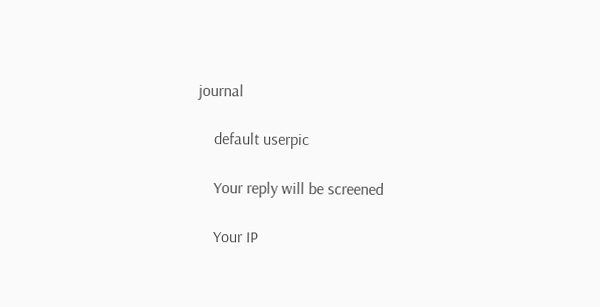journal

    default userpic

    Your reply will be screened

    Your IP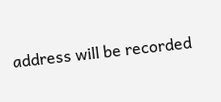address will be recorded